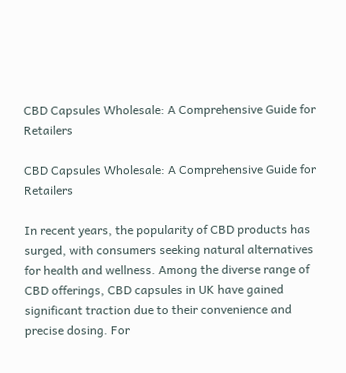CBD Capsules Wholesale: A Comprehensive Guide for Retailers

CBD Capsules Wholesale: A Comprehensive Guide for Retailers

In recent years, the popularity of CBD products has surged, with consumers seeking natural alternatives for health and wellness. Among the diverse range of CBD offerings, CBD capsules in UK have gained significant traction due to their convenience and precise dosing. For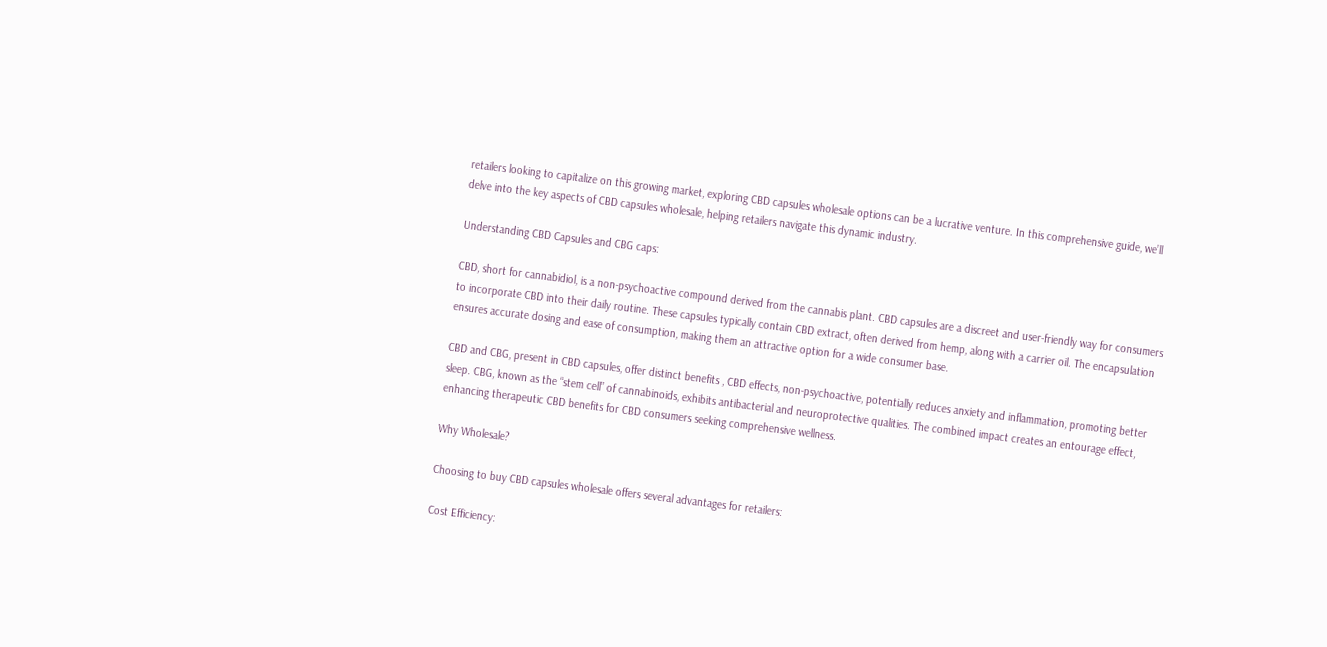retailers looking to capitalize on this growing market, exploring CBD capsules wholesale options can be a lucrative venture. In this comprehensive guide, we’ll delve into the key aspects of CBD capsules wholesale, helping retailers navigate this dynamic industry.

Understanding CBD Capsules and CBG caps:

CBD, short for cannabidiol, is a non-psychoactive compound derived from the cannabis plant. CBD capsules are a discreet and user-friendly way for consumers to incorporate CBD into their daily routine. These capsules typically contain CBD extract, often derived from hemp, along with a carrier oil. The encapsulation ensures accurate dosing and ease of consumption, making them an attractive option for a wide consumer base.

CBD and CBG, present in CBD capsules, offer distinct benefits , CBD effects, non-psychoactive, potentially reduces anxiety and inflammation, promoting better sleep. CBG, known as the “stem cell” of cannabinoids, exhibits antibacterial and neuroprotective qualities. The combined impact creates an entourage effect, enhancing therapeutic CBD benefits for CBD consumers seeking comprehensive wellness.

Why Wholesale?

Choosing to buy CBD capsules wholesale offers several advantages for retailers:

Cost Efficiency: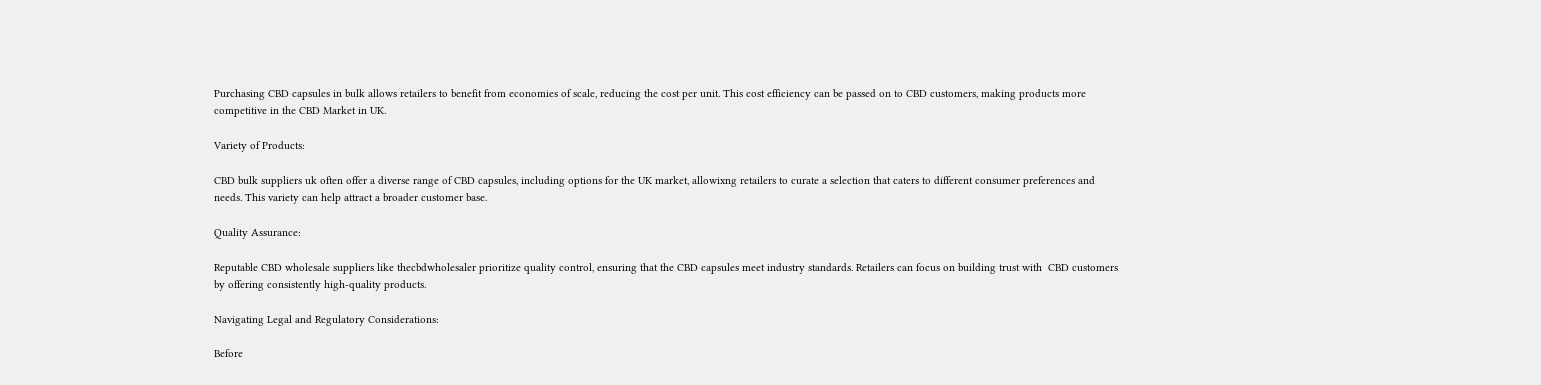Purchasing CBD capsules in bulk allows retailers to benefit from economies of scale, reducing the cost per unit. This cost efficiency can be passed on to CBD customers, making products more competitive in the CBD Market in UK.

Variety of Products:

CBD bulk suppliers uk often offer a diverse range of CBD capsules, including options for the UK market, allowixng retailers to curate a selection that caters to different consumer preferences and needs. This variety can help attract a broader customer base.

Quality Assurance:

Reputable CBD wholesale suppliers like thecbdwholesaler prioritize quality control, ensuring that the CBD capsules meet industry standards. Retailers can focus on building trust with  CBD customers by offering consistently high-quality products.

Navigating Legal and Regulatory Considerations:

Before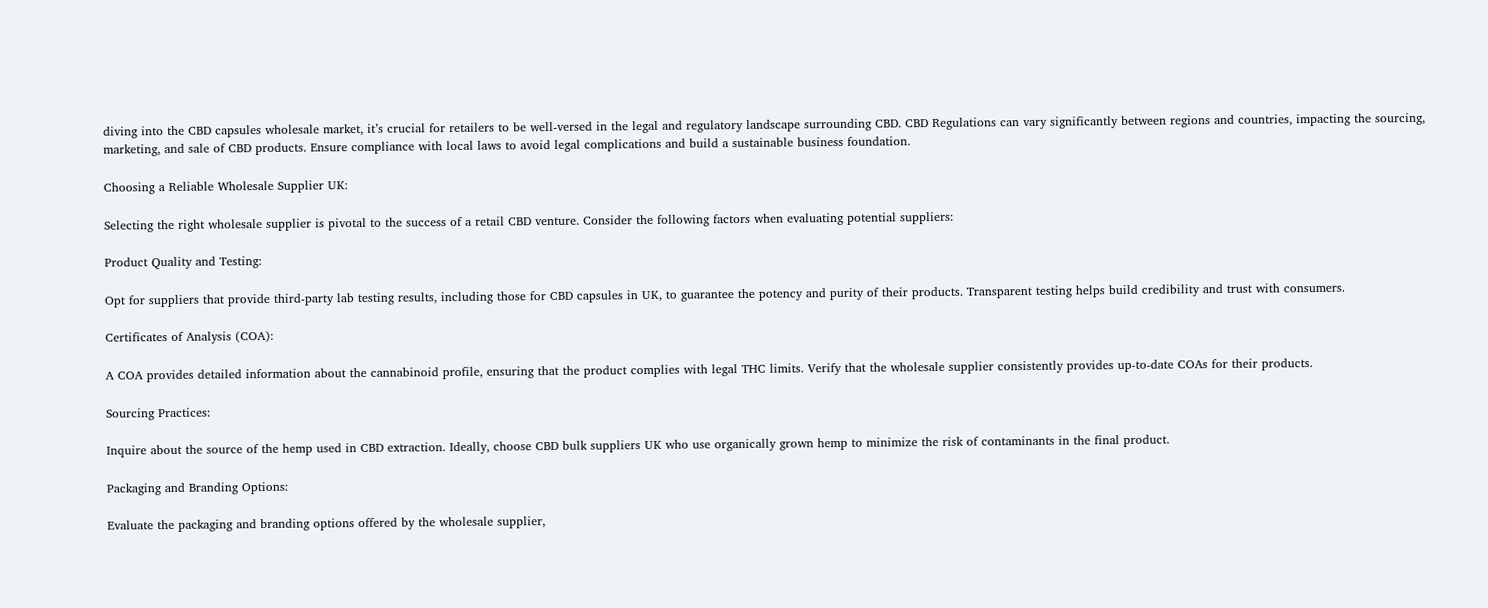diving into the CBD capsules wholesale market, it’s crucial for retailers to be well-versed in the legal and regulatory landscape surrounding CBD. CBD Regulations can vary significantly between regions and countries, impacting the sourcing, marketing, and sale of CBD products. Ensure compliance with local laws to avoid legal complications and build a sustainable business foundation.

Choosing a Reliable Wholesale Supplier UK:

Selecting the right wholesale supplier is pivotal to the success of a retail CBD venture. Consider the following factors when evaluating potential suppliers:

Product Quality and Testing:

Opt for suppliers that provide third-party lab testing results, including those for CBD capsules in UK, to guarantee the potency and purity of their products. Transparent testing helps build credibility and trust with consumers.

Certificates of Analysis (COA):

A COA provides detailed information about the cannabinoid profile, ensuring that the product complies with legal THC limits. Verify that the wholesale supplier consistently provides up-to-date COAs for their products.

Sourcing Practices:

Inquire about the source of the hemp used in CBD extraction. Ideally, choose CBD bulk suppliers UK who use organically grown hemp to minimize the risk of contaminants in the final product.

Packaging and Branding Options:

Evaluate the packaging and branding options offered by the wholesale supplier,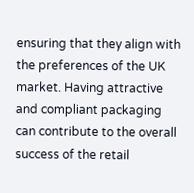ensuring that they align with the preferences of the UK market. Having attractive and compliant packaging can contribute to the overall success of the retail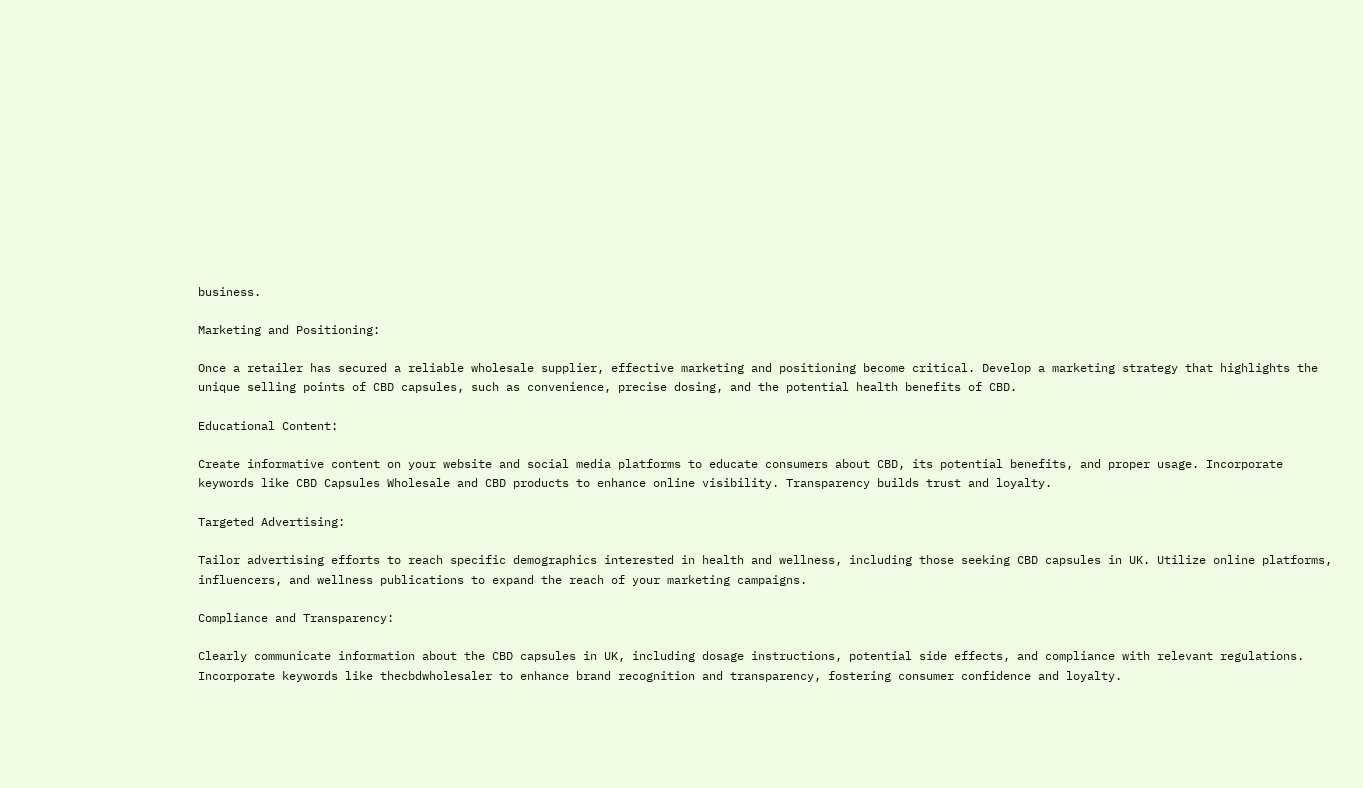business.

Marketing and Positioning:

Once a retailer has secured a reliable wholesale supplier, effective marketing and positioning become critical. Develop a marketing strategy that highlights the unique selling points of CBD capsules, such as convenience, precise dosing, and the potential health benefits of CBD.

Educational Content:

Create informative content on your website and social media platforms to educate consumers about CBD, its potential benefits, and proper usage. Incorporate keywords like CBD Capsules Wholesale and CBD products to enhance online visibility. Transparency builds trust and loyalty.

Targeted Advertising:

Tailor advertising efforts to reach specific demographics interested in health and wellness, including those seeking CBD capsules in UK. Utilize online platforms, influencers, and wellness publications to expand the reach of your marketing campaigns.

Compliance and Transparency:

Clearly communicate information about the CBD capsules in UK, including dosage instructions, potential side effects, and compliance with relevant regulations. Incorporate keywords like thecbdwholesaler to enhance brand recognition and transparency, fostering consumer confidence and loyalty.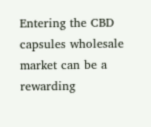Entering the CBD capsules wholesale market can be a rewarding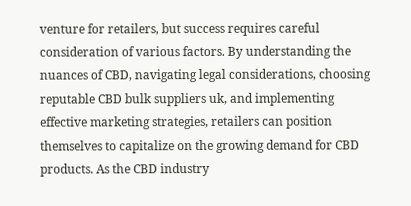venture for retailers, but success requires careful consideration of various factors. By understanding the nuances of CBD, navigating legal considerations, choosing reputable CBD bulk suppliers uk, and implementing effective marketing strategies, retailers can position themselves to capitalize on the growing demand for CBD products. As the CBD industry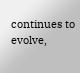continues to evolve,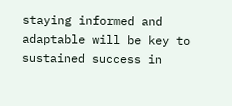staying informed and adaptable will be key to sustained success in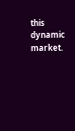this dynamic market.